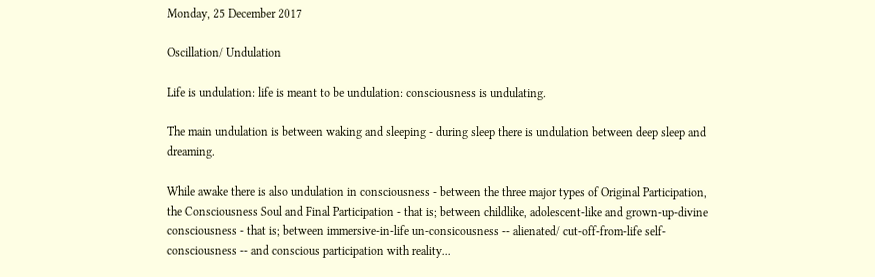Monday, 25 December 2017

Oscillation/ Undulation

Life is undulation: life is meant to be undulation: consciousness is undulating.

The main undulation is between waking and sleeping - during sleep there is undulation between deep sleep and dreaming.

While awake there is also undulation in consciousness - between the three major types of Original Participation, the Consciousness Soul and Final Participation - that is; between childlike, adolescent-like and grown-up-divine consciousness - that is; between immersive-in-life un-consicousness -- alienated/ cut-off-from-life self-consciousness -- and conscious participation with reality...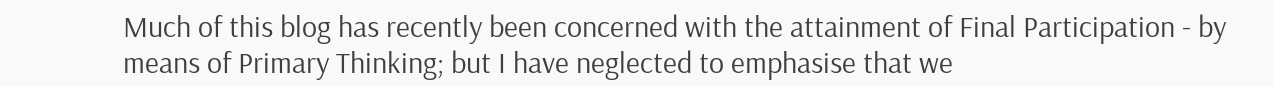Much of this blog has recently been concerned with the attainment of Final Participation - by means of Primary Thinking; but I have neglected to emphasise that we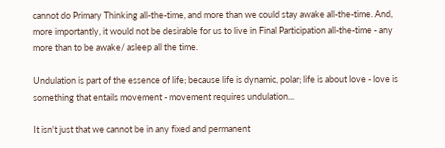cannot do Primary Thinking all-the-time, and more than we could stay awake all-the-time. And, more importantly, it would not be desirable for us to live in Final Participation all-the-time - any more than to be awake/ asleep all the time.

Undulation is part of the essence of life; because life is dynamic, polar; life is about love - love is something that entails movement - movement requires undulation...

It isn't just that we cannot be in any fixed and permanent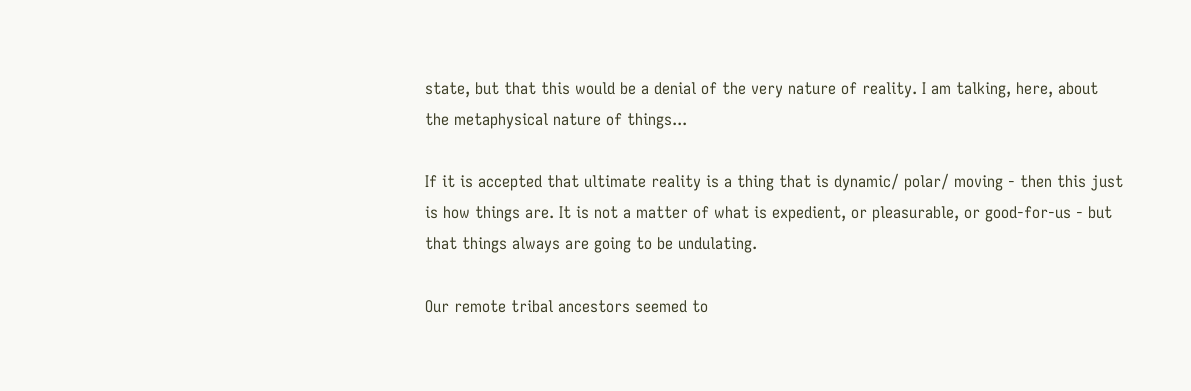state, but that this would be a denial of the very nature of reality. I am talking, here, about the metaphysical nature of things...

If it is accepted that ultimate reality is a thing that is dynamic/ polar/ moving - then this just is how things are. It is not a matter of what is expedient, or pleasurable, or good-for-us - but that things always are going to be undulating.

Our remote tribal ancestors seemed to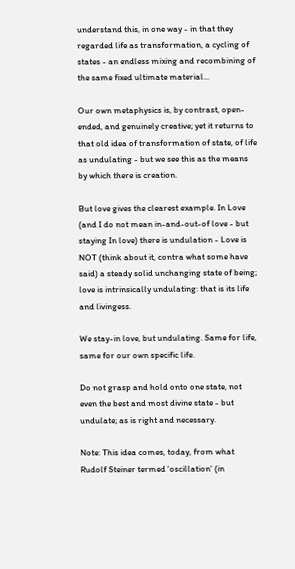understand this, in one way - in that they regarded life as transformation, a cycling of states - an endless mixing and recombining of the same fixed ultimate material...

Our own metaphysics is, by contrast, open-ended, and genuinely creative; yet it returns to that old idea of transformation of state, of life as undulating - but we see this as the means by which there is creation.

But love gives the clearest example. In Love (and I do not mean in-and-out-of love - but staying In love) there is undulation - Love is NOT (think about it, contra what some have said) a steady solid unchanging state of being; love is intrinsically undulating: that is its life and livingess.

We stay-in love, but undulating. Same for life, same for our own specific life.

Do not grasp and hold onto one state, not even the best and most divine state - but undulate; as is right and necessary.

Note: This idea comes, today, from what Rudolf Steiner termed 'oscillation' (in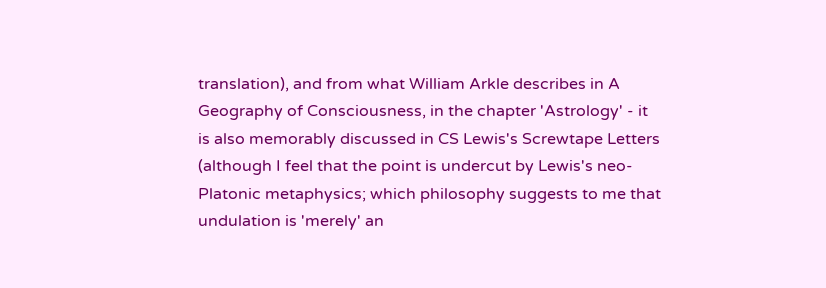translation), and from what William Arkle describes in A Geography of Consciousness, in the chapter 'Astrology' - it is also memorably discussed in CS Lewis's Screwtape Letters (although I feel that the point is undercut by Lewis's neo-Platonic metaphysics; which philosophy suggests to me that undulation is 'merely' an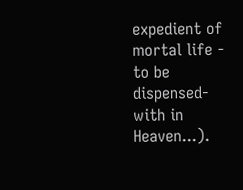expedient of mortal life - to be dispensed-with in Heaven...).